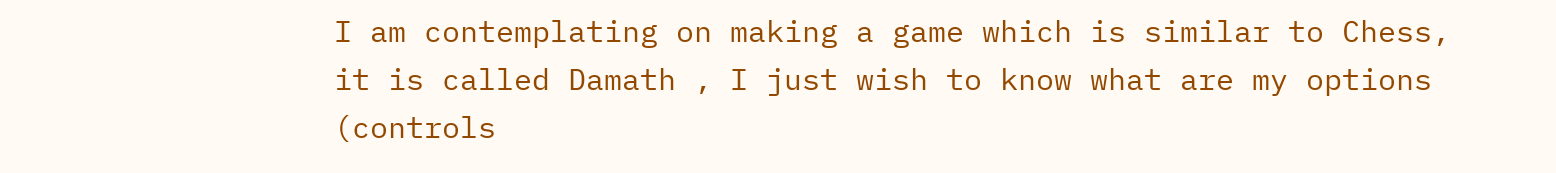I am contemplating on making a game which is similar to Chess, it is called Damath , I just wish to know what are my options (controls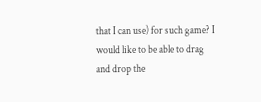that I can use) for such game? I would like to be able to drag and drop the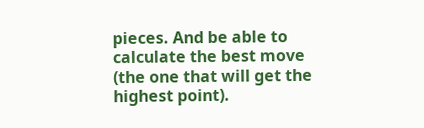pieces. And be able to calculate the best move (the one that will get the highest point).